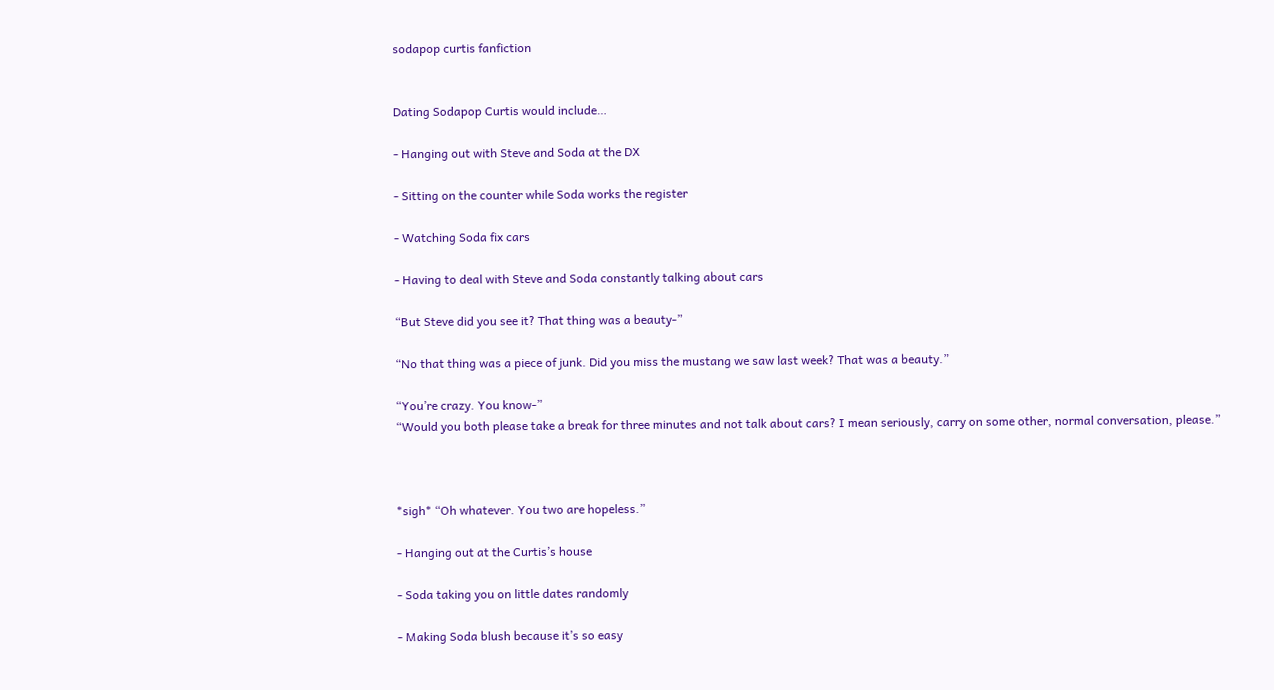sodapop curtis fanfiction


Dating Sodapop Curtis would include…

- Hanging out with Steve and Soda at the DX

- Sitting on the counter while Soda works the register

- Watching Soda fix cars

- Having to deal with Steve and Soda constantly talking about cars

“But Steve did you see it? That thing was a beauty-”

“No that thing was a piece of junk. Did you miss the mustang we saw last week? That was a beauty.”

“You’re crazy. You know-”
“Would you both please take a break for three minutes and not talk about cars? I mean seriously, carry on some other, normal conversation, please.”



*sigh* “Oh whatever. You two are hopeless.”

- Hanging out at the Curtis’s house

- Soda taking you on little dates randomly

- Making Soda blush because it’s so easy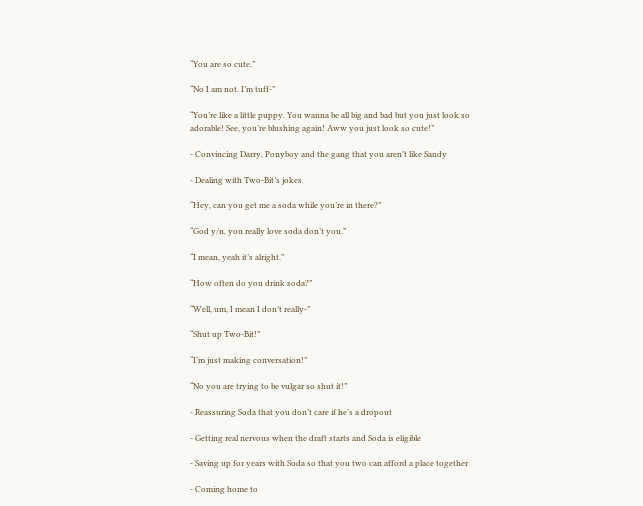“You are so cute.”

“No I am not. I’m tuff-”

“You’re like a little puppy. You wanna be all big and bad but you just look so adorable! See, you’re blushing again! Aww you just look so cute!”

- Convincing Darry, Ponyboy and the gang that you aren’t like Sandy

- Dealing with Two-Bit’s jokes

“Hey, can you get me a soda while you’re in there?”

“God y/n, you really love soda don’t you.”

“I mean, yeah it’s alright.”

“How often do you drink soda?”

“Well, um, I mean I don’t really-”

“Shut up Two-Bit!”

“I’m just making conversation!”

“No you are trying to be vulgar so shut it!”

- Reassuring Soda that you don’t care if he’s a dropout

- Getting real nervous when the draft starts and Soda is eligible

- Saving up for years with Soda so that you two can afford a place together

- Coming home to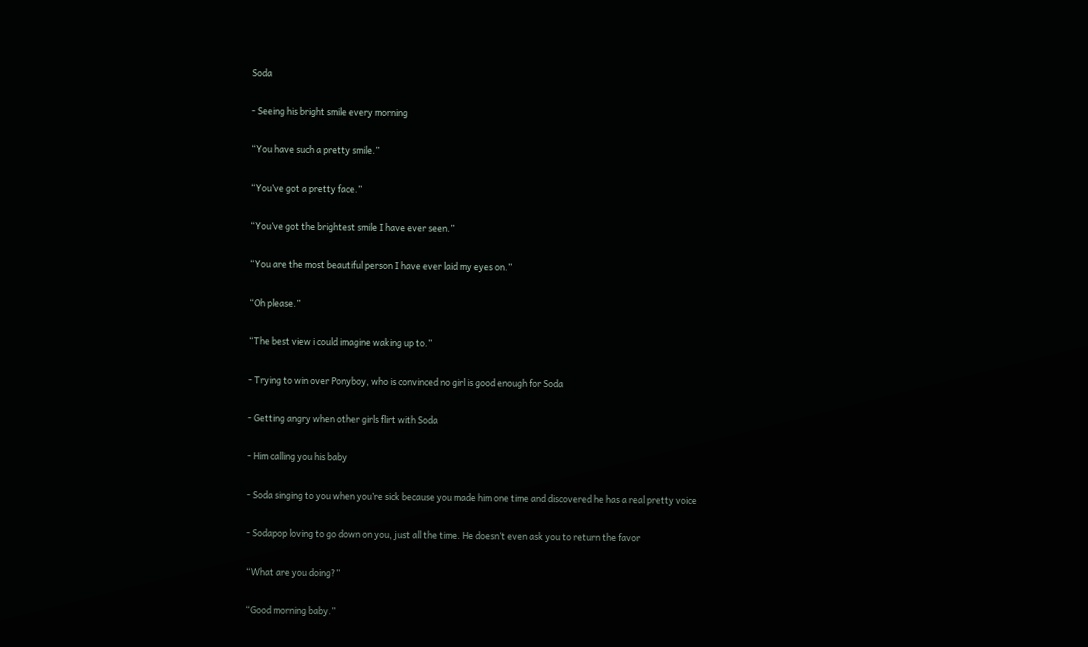Soda

- Seeing his bright smile every morning

“You have such a pretty smile.”

“You’ve got a pretty face.”

“You’ve got the brightest smile I have ever seen.”

“You are the most beautiful person I have ever laid my eyes on.”

“Oh please.”

“The best view i could imagine waking up to.”

- Trying to win over Ponyboy, who is convinced no girl is good enough for Soda

- Getting angry when other girls flirt with Soda

- Him calling you his baby

- Soda singing to you when you’re sick because you made him one time and discovered he has a real pretty voice

- Sodapop loving to go down on you, just all the time. He doesn’t even ask you to return the favor

“What are you doing?”

“Good morning baby.”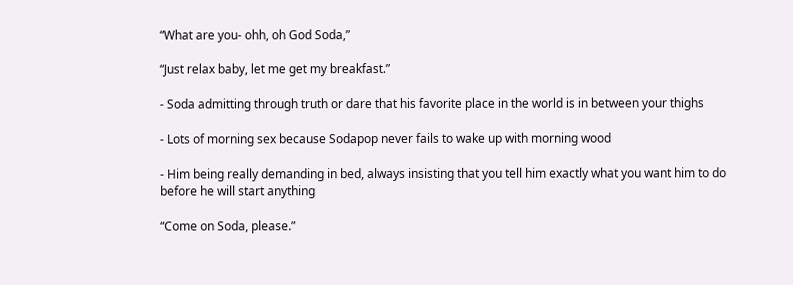“What are you- ohh, oh God Soda,”

“Just relax baby, let me get my breakfast.”

- Soda admitting through truth or dare that his favorite place in the world is in between your thighs

- Lots of morning sex because Sodapop never fails to wake up with morning wood

- Him being really demanding in bed, always insisting that you tell him exactly what you want him to do before he will start anything

“Come on Soda, please.”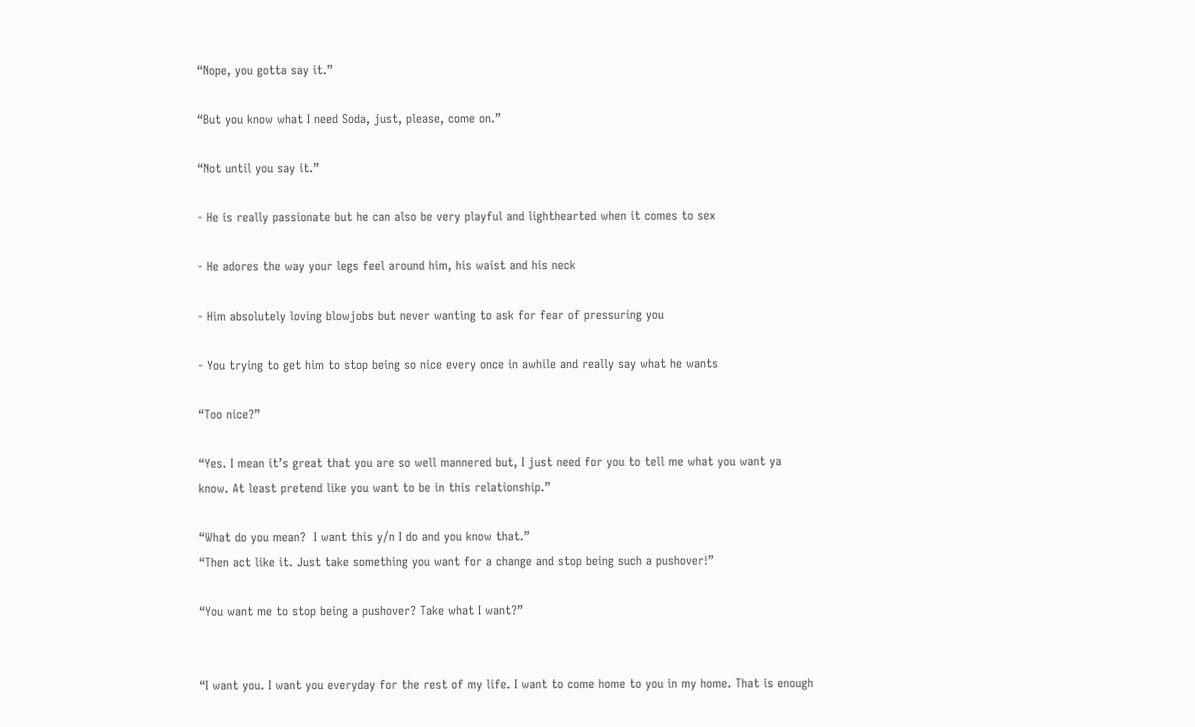“Nope, you gotta say it.”

“But you know what I need Soda, just, please, come on.”

“Not until you say it.”

- He is really passionate but he can also be very playful and lighthearted when it comes to sex

- He adores the way your legs feel around him, his waist and his neck

- Him absolutely loving blowjobs but never wanting to ask for fear of pressuring you

- You trying to get him to stop being so nice every once in awhile and really say what he wants

“Too nice?”

“Yes. I mean it’s great that you are so well mannered but, I just need for you to tell me what you want ya know. At least pretend like you want to be in this relationship.”

“What do you mean?  I want this y/n I do and you know that.”
“Then act like it. Just take something you want for a change and stop being such a pushover!”

“You want me to stop being a pushover? Take what I want?”


“I want you. I want you everyday for the rest of my life. I want to come home to you in my home. That is enough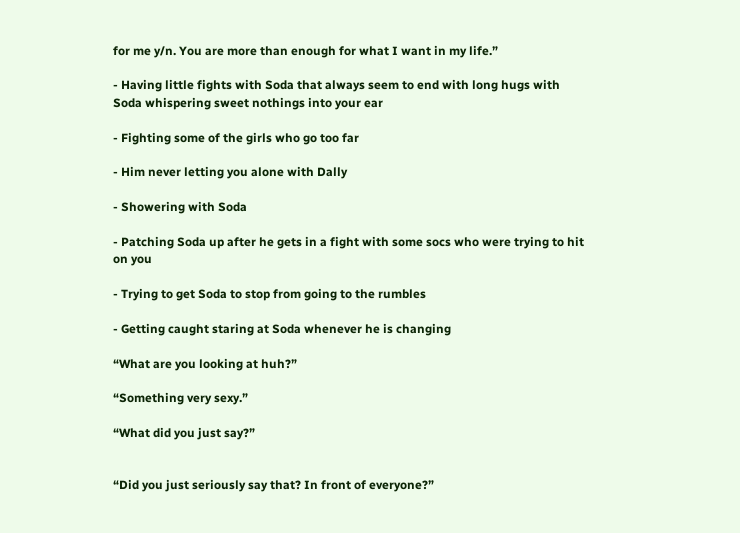for me y/n. You are more than enough for what I want in my life.”

- Having little fights with Soda that always seem to end with long hugs with Soda whispering sweet nothings into your ear

- Fighting some of the girls who go too far

- Him never letting you alone with Dally

- Showering with Soda

- Patching Soda up after he gets in a fight with some socs who were trying to hit on you

- Trying to get Soda to stop from going to the rumbles

- Getting caught staring at Soda whenever he is changing

“What are you looking at huh?”

“Something very sexy.”

“What did you just say?”


“Did you just seriously say that? In front of everyone?”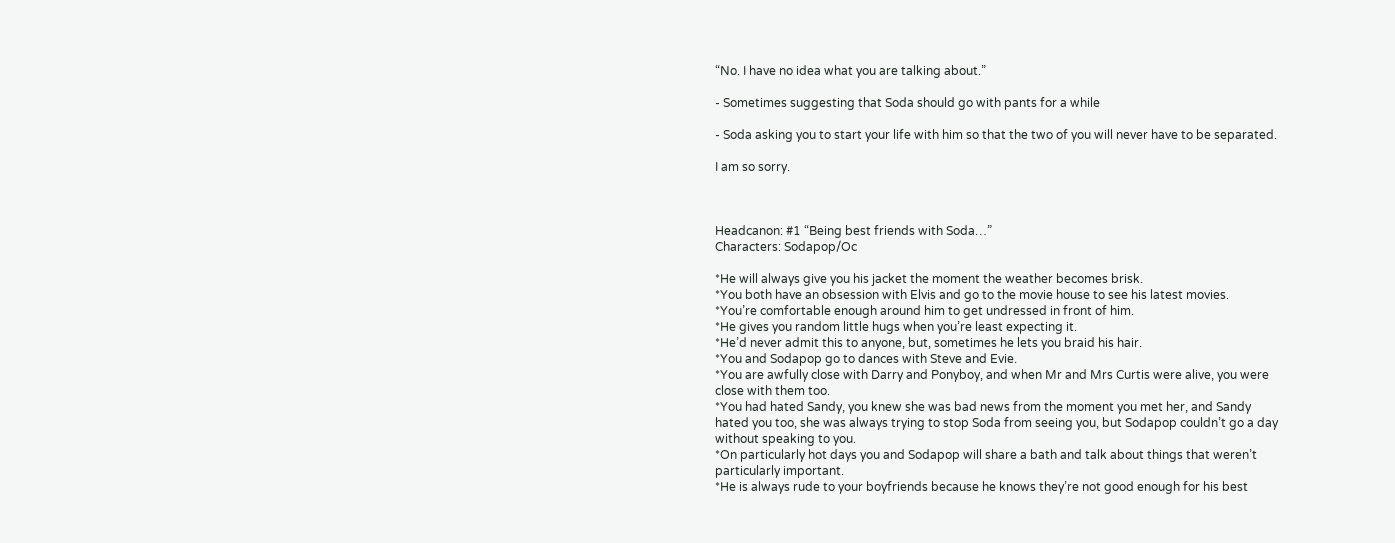“No. I have no idea what you are talking about.”

- Sometimes suggesting that Soda should go with pants for a while

- Soda asking you to start your life with him so that the two of you will never have to be separated.

I am so sorry.



Headcanon: #1 “Being best friends with Soda…”
Characters: Sodapop/Oc

*He will always give you his jacket the moment the weather becomes brisk.
*You both have an obsession with Elvis and go to the movie house to see his latest movies.
*You’re comfortable enough around him to get undressed in front of him.
*He gives you random little hugs when you’re least expecting it.
*He’d never admit this to anyone, but, sometimes he lets you braid his hair.
*You and Sodapop go to dances with Steve and Evie.
*You are awfully close with Darry and Ponyboy, and when Mr and Mrs Curtis were alive, you were close with them too.
*You had hated Sandy, you knew she was bad news from the moment you met her, and Sandy hated you too, she was always trying to stop Soda from seeing you, but Sodapop couldn’t go a day without speaking to you.
*On particularly hot days you and Sodapop will share a bath and talk about things that weren’t particularly important.
*He is always rude to your boyfriends because he knows they’re not good enough for his best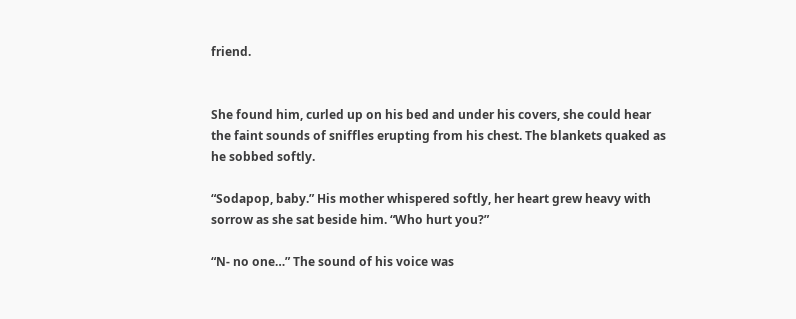friend.


She found him, curled up on his bed and under his covers, she could hear the faint sounds of sniffles erupting from his chest. The blankets quaked as he sobbed softly.

“Sodapop, baby.” His mother whispered softly, her heart grew heavy with sorrow as she sat beside him. “Who hurt you?”

“N- no one…” The sound of his voice was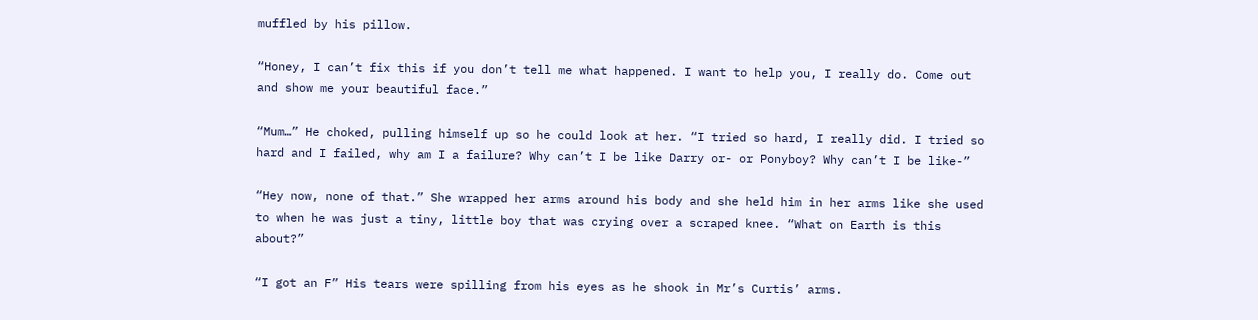muffled by his pillow.

“Honey, I can’t fix this if you don’t tell me what happened. I want to help you, I really do. Come out and show me your beautiful face.”

“Mum…” He choked, pulling himself up so he could look at her. “I tried so hard, I really did. I tried so hard and I failed, why am I a failure? Why can’t I be like Darry or- or Ponyboy? Why can’t I be like-”

“Hey now, none of that.” She wrapped her arms around his body and she held him in her arms like she used to when he was just a tiny, little boy that was crying over a scraped knee. “What on Earth is this about?”

“I got an F” His tears were spilling from his eyes as he shook in Mr’s Curtis’ arms.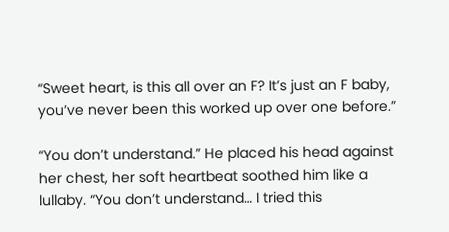“Sweet heart, is this all over an F? It’s just an F baby, you’ve never been this worked up over one before.”

“You don’t understand.” He placed his head against her chest, her soft heartbeat soothed him like a lullaby. “You don’t understand… I tried this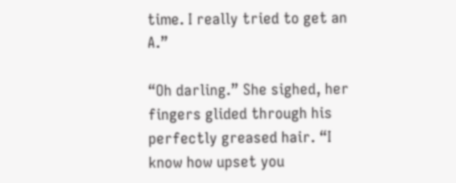time. I really tried to get an A.”

“Oh darling.” She sighed, her fingers glided through his perfectly greased hair. “I know how upset you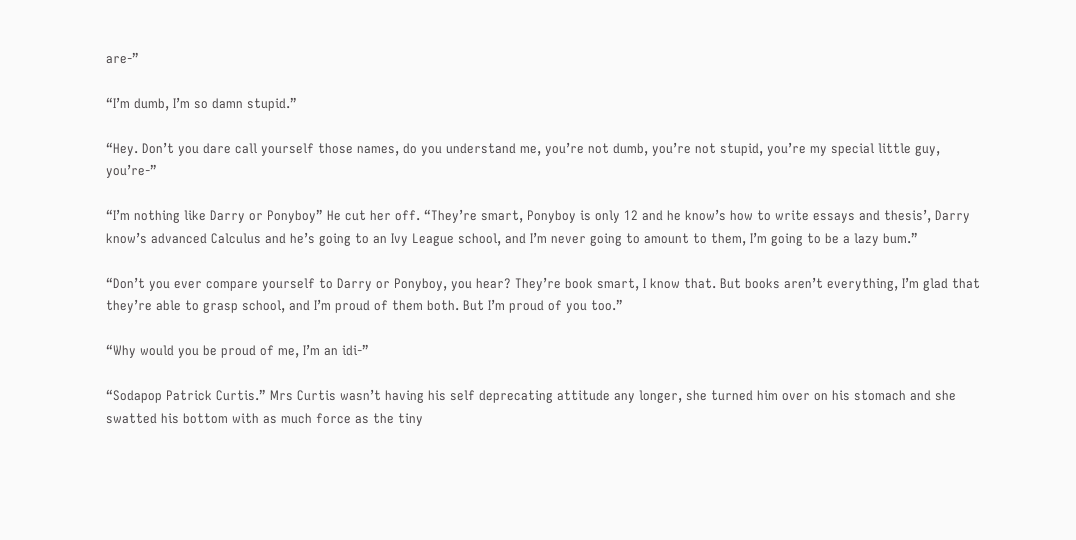are-”

“I’m dumb, I’m so damn stupid.”

“Hey. Don’t you dare call yourself those names, do you understand me, you’re not dumb, you’re not stupid, you’re my special little guy, you’re-”

“I’m nothing like Darry or Ponyboy” He cut her off. “They’re smart, Ponyboy is only 12 and he know’s how to write essays and thesis’, Darry know’s advanced Calculus and he’s going to an Ivy League school, and I’m never going to amount to them, I’m going to be a lazy bum.”

“Don’t you ever compare yourself to Darry or Ponyboy, you hear? They’re book smart, I know that. But books aren’t everything, I’m glad that they’re able to grasp school, and I’m proud of them both. But I’m proud of you too.”

“Why would you be proud of me, I’m an idi-”

“Sodapop Patrick Curtis.” Mrs Curtis wasn’t having his self deprecating attitude any longer, she turned him over on his stomach and she swatted his bottom with as much force as the tiny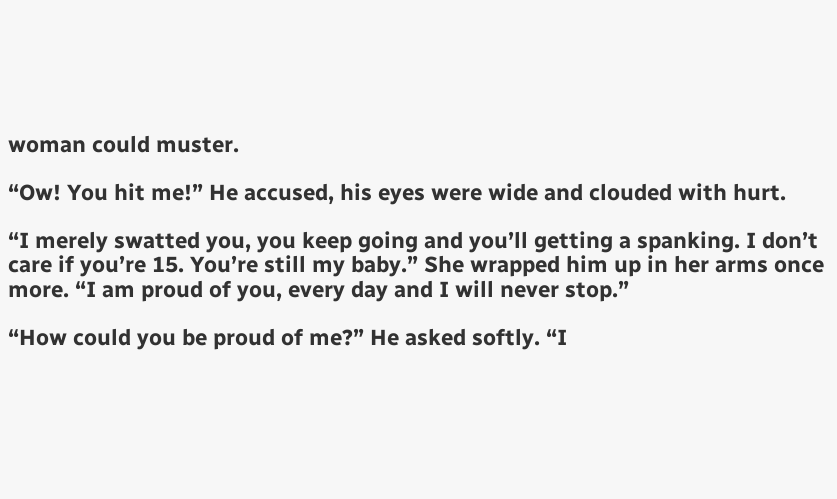woman could muster.

“Ow! You hit me!” He accused, his eyes were wide and clouded with hurt.

“I merely swatted you, you keep going and you’ll getting a spanking. I don’t care if you’re 15. You’re still my baby.” She wrapped him up in her arms once more. “I am proud of you, every day and I will never stop.”

“How could you be proud of me?” He asked softly. “I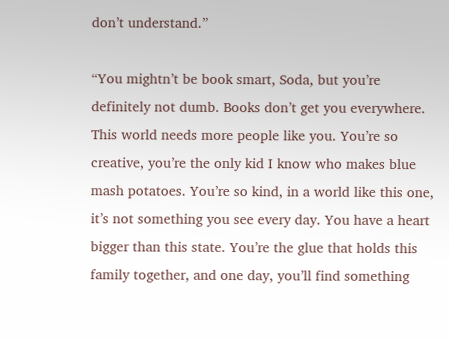don’t understand.”

“You mightn’t be book smart, Soda, but you’re definitely not dumb. Books don’t get you everywhere. This world needs more people like you. You’re so creative, you’re the only kid I know who makes blue mash potatoes. You’re so kind, in a world like this one, it’s not something you see every day. You have a heart bigger than this state. You’re the glue that holds this family together, and one day, you’ll find something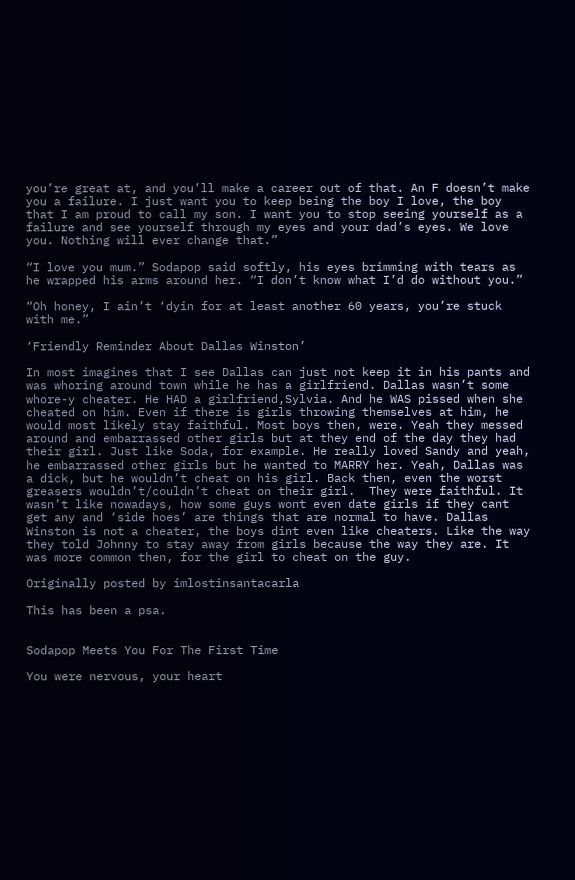you’re great at, and you’ll make a career out of that. An F doesn’t make you a failure. I just want you to keep being the boy I love, the boy that I am proud to call my son. I want you to stop seeing yourself as a failure and see yourself through my eyes and your dad’s eyes. We love you. Nothing will ever change that.”

“I love you mum.” Sodapop said softly, his eyes brimming with tears as he wrapped his arms around her. “I don’t know what I’d do without you.”

“Oh honey, I ain’t ‘dyin for at least another 60 years, you’re stuck with me.”

‘Friendly Reminder About Dallas Winston’

In most imagines that I see Dallas can just not keep it in his pants and was whoring around town while he has a girlfriend. Dallas wasn’t some whore-y cheater. He HAD a girlfriend,Sylvia. And he WAS pissed when she cheated on him. Even if there is girls throwing themselves at him, he would most likely stay faithful. Most boys then, were. Yeah they messed around and embarrassed other girls but at they end of the day they had their girl. Just like Soda, for example. He really loved Sandy and yeah, he embarrassed other girls but he wanted to MARRY her. Yeah, Dallas was a dick, but he wouldn’t cheat on his girl. Back then, even the worst greasers wouldn’t/couldn’t cheat on their girl.  They were faithful. It wasn’t like nowadays, how some guys wont even date girls if they cant get any and ‘side hoes’ are things that are normal to have. Dallas Winston is not a cheater, the boys dint even like cheaters. Like the way they told Johnny to stay away from girls because the way they are. It was more common then, for the girl to cheat on the guy.

Originally posted by imlostinsantacarla

This has been a psa.


Sodapop Meets You For The First Time

You were nervous, your heart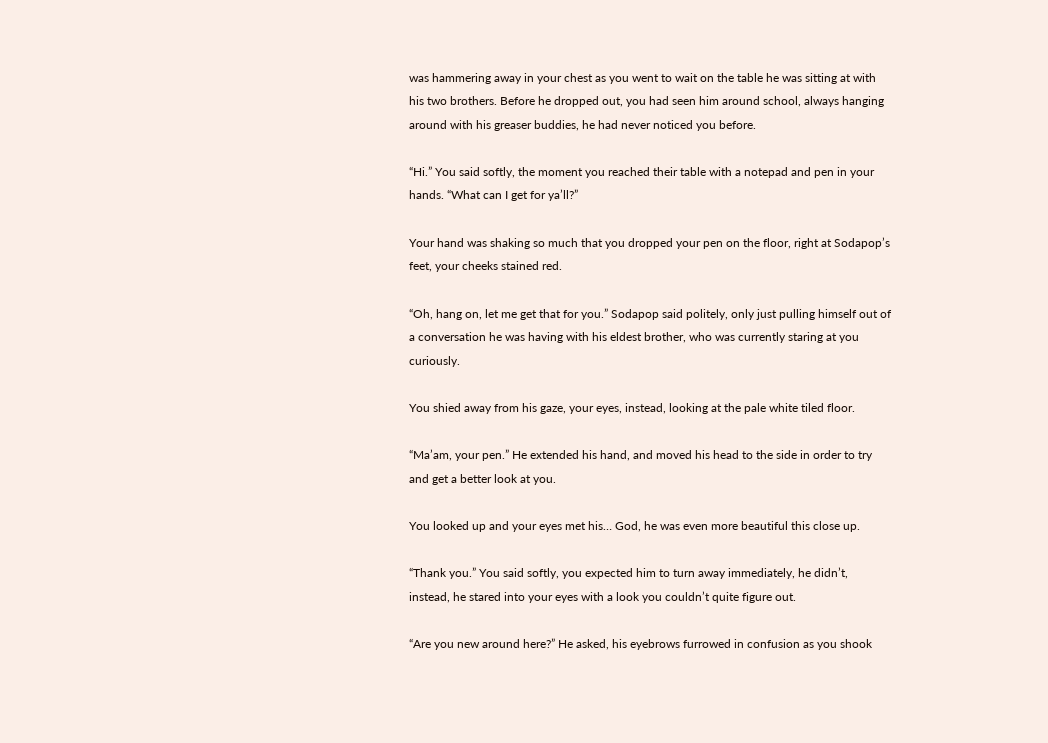was hammering away in your chest as you went to wait on the table he was sitting at with his two brothers. Before he dropped out, you had seen him around school, always hanging around with his greaser buddies, he had never noticed you before.

“Hi.” You said softly, the moment you reached their table with a notepad and pen in your hands. “What can I get for ya’ll?”

Your hand was shaking so much that you dropped your pen on the floor, right at Sodapop’s feet, your cheeks stained red.

“Oh, hang on, let me get that for you.” Sodapop said politely, only just pulling himself out of a conversation he was having with his eldest brother, who was currently staring at you curiously.

You shied away from his gaze, your eyes, instead, looking at the pale white tiled floor.

“Ma’am, your pen.” He extended his hand, and moved his head to the side in order to try and get a better look at you.

You looked up and your eyes met his… God, he was even more beautiful this close up.

“Thank you.” You said softly, you expected him to turn away immediately, he didn’t, instead, he stared into your eyes with a look you couldn’t quite figure out.

“Are you new around here?” He asked, his eyebrows furrowed in confusion as you shook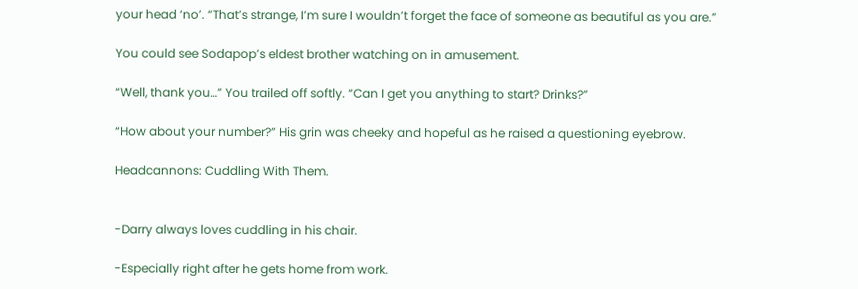your head ‘no’. “That’s strange, I’m sure I wouldn’t forget the face of someone as beautiful as you are.”

You could see Sodapop’s eldest brother watching on in amusement.

“Well, thank you…” You trailed off softly. “Can I get you anything to start? Drinks?”

“How about your number?” His grin was cheeky and hopeful as he raised a questioning eyebrow.

Headcannons: Cuddling With Them.


-Darry always loves cuddling in his chair.

-Especially right after he gets home from work.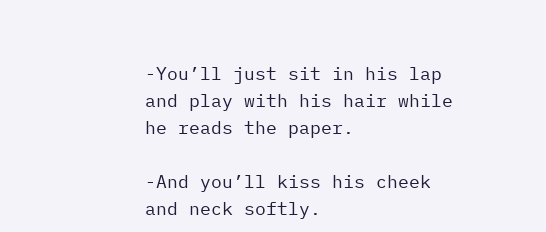-You’ll just sit in his lap and play with his hair while he reads the paper.

-And you’ll kiss his cheek and neck softly.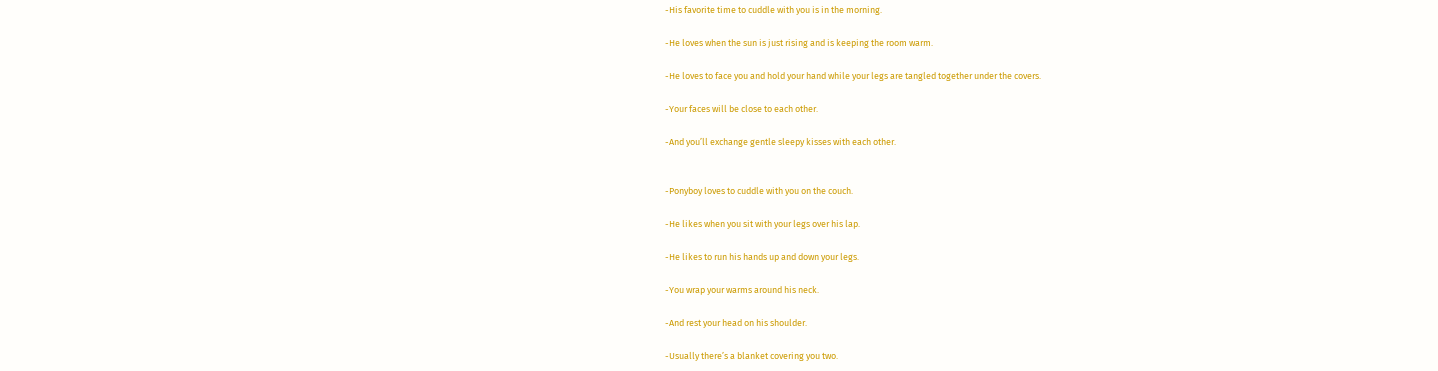-His favorite time to cuddle with you is in the morning.

-He loves when the sun is just rising and is keeping the room warm.

-He loves to face you and hold your hand while your legs are tangled together under the covers.

-Your faces will be close to each other.

-And you’ll exchange gentle sleepy kisses with each other.


-Ponyboy loves to cuddle with you on the couch.

-He likes when you sit with your legs over his lap.

-He likes to run his hands up and down your legs.

-You wrap your warms around his neck.

-And rest your head on his shoulder.

-Usually there’s a blanket covering you two.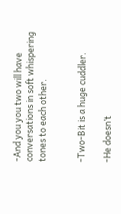-And you you two will have conversations in soft whispering tones to each other.


-Two-Bit is a huge cuddler.

-He doesn’t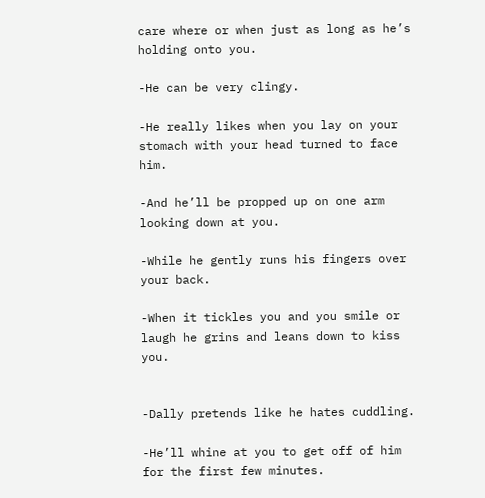care where or when just as long as he’s holding onto you.

-He can be very clingy.

-He really likes when you lay on your stomach with your head turned to face him.

-And he’ll be propped up on one arm looking down at you.

-While he gently runs his fingers over your back.

-When it tickles you and you smile or laugh he grins and leans down to kiss you.


-Dally pretends like he hates cuddling.

-He’ll whine at you to get off of him for the first few minutes.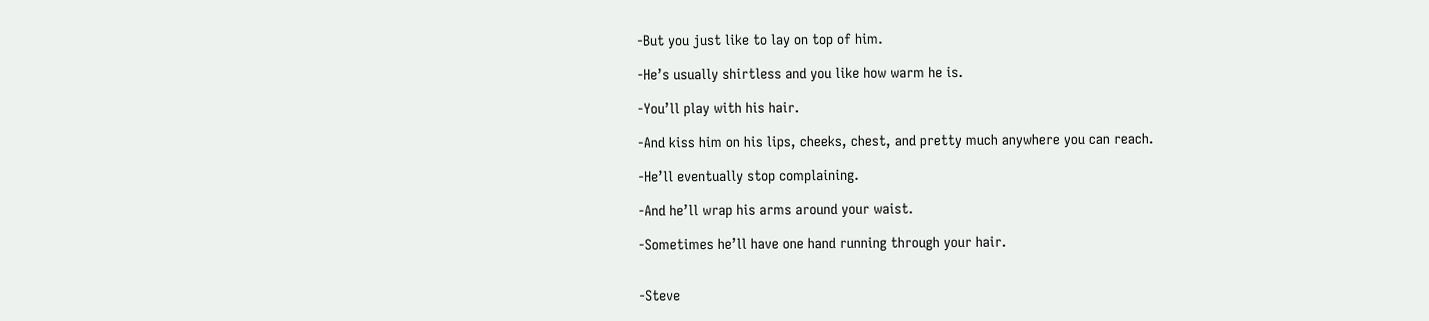-But you just like to lay on top of him.

-He’s usually shirtless and you like how warm he is.

-You’ll play with his hair.

-And kiss him on his lips, cheeks, chest, and pretty much anywhere you can reach.

-He’ll eventually stop complaining.

-And he’ll wrap his arms around your waist.

-Sometimes he’ll have one hand running through your hair.


-Steve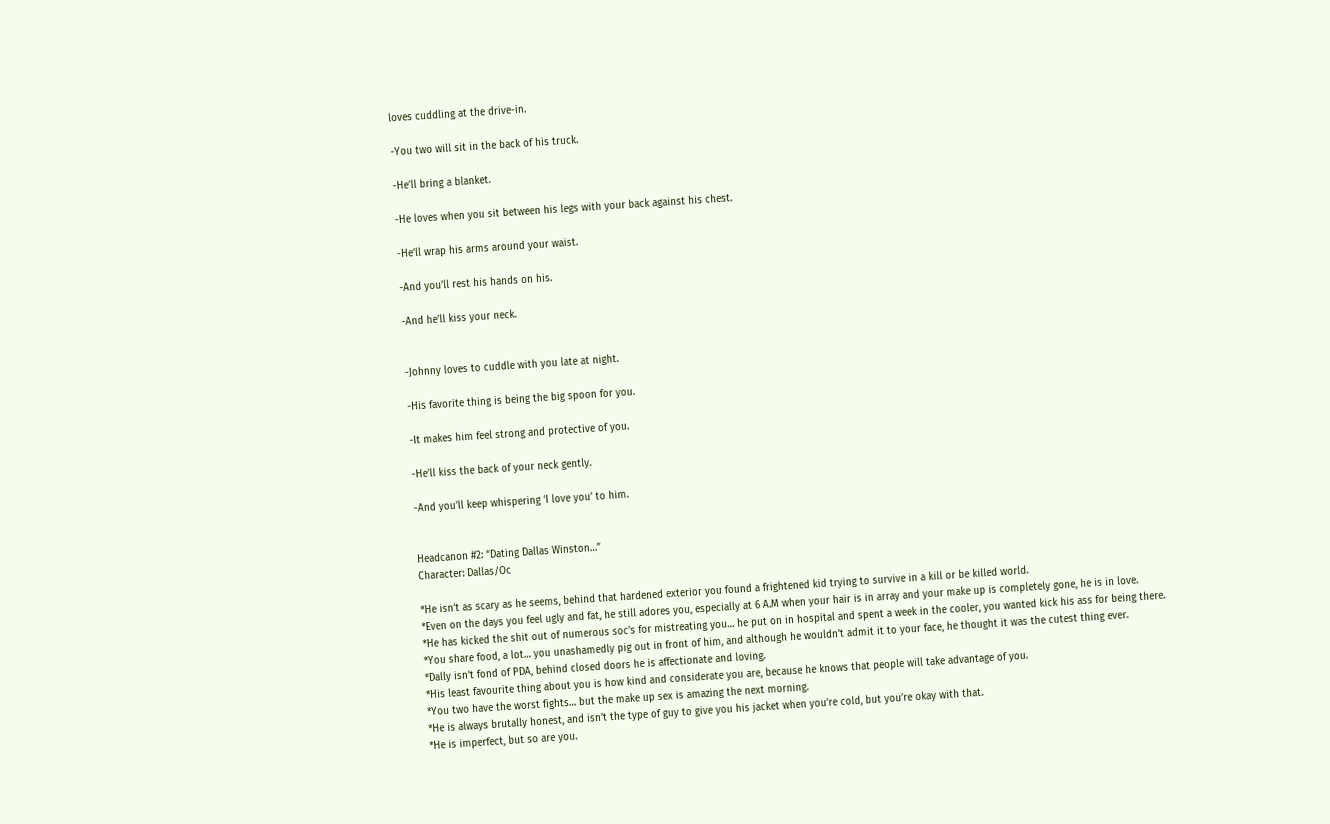loves cuddling at the drive-in.

-You two will sit in the back of his truck.

-He’ll bring a blanket.

-He loves when you sit between his legs with your back against his chest.

-He’ll wrap his arms around your waist.

-And you’ll rest his hands on his.

-And he’ll kiss your neck.


-Johnny loves to cuddle with you late at night.

-His favorite thing is being the big spoon for you.

-It makes him feel strong and protective of you.

-He’ll kiss the back of your neck gently.

-And you’ll keep whispering ‘I love you’ to him.


Headcanon #2: “Dating Dallas Winston…”
Character: Dallas/Oc

*He isn’t as scary as he seems, behind that hardened exterior you found a frightened kid trying to survive in a kill or be killed world.
*Even on the days you feel ugly and fat, he still adores you, especially at 6 A.M when your hair is in array and your make up is completely gone, he is in love.
*He has kicked the shit out of numerous soc’s for mistreating you… he put on in hospital and spent a week in the cooler, you wanted kick his ass for being there.
*You share food, a lot… you unashamedly pig out in front of him, and although he wouldn’t admit it to your face, he thought it was the cutest thing ever.
*Dally isn’t fond of PDA, behind closed doors he is affectionate and loving.
*His least favourite thing about you is how kind and considerate you are, because he knows that people will take advantage of you.
*You two have the worst fights… but the make up sex is amazing the next morning.
*He is always brutally honest, and isn’t the type of guy to give you his jacket when you’re cold, but you’re okay with that.
*He is imperfect, but so are you.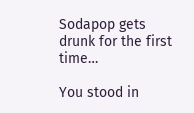Sodapop gets drunk for the first time…

You stood in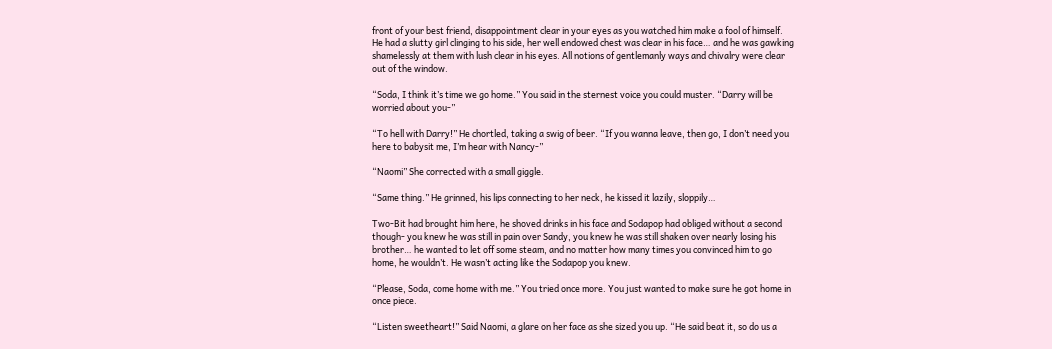front of your best friend, disappointment clear in your eyes as you watched him make a fool of himself. He had a slutty girl clinging to his side, her well endowed chest was clear in his face… and he was gawking shamelessly at them with lush clear in his eyes. All notions of gentlemanly ways and chivalry were clear out of the window.

“Soda, I think it’s time we go home.” You said in the sternest voice you could muster. “Darry will be worried about you-”

“To hell with Darry!” He chortled, taking a swig of beer. “If you wanna leave, then go, I don’t need you here to babysit me, I’m hear with Nancy-”

“Naomi” She corrected with a small giggle.

“Same thing.” He grinned, his lips connecting to her neck, he kissed it lazily, sloppily…

Two-Bit had brought him here, he shoved drinks in his face and Sodapop had obliged without a second though- you knew he was still in pain over Sandy, you knew he was still shaken over nearly losing his brother… he wanted to let off some steam, and no matter how many times you convinced him to go home, he wouldn’t. He wasn’t acting like the Sodapop you knew.

“Please, Soda, come home with me.” You tried once more. You just wanted to make sure he got home in once piece.

“Listen sweetheart!” Said Naomi, a glare on her face as she sized you up. “He said beat it, so do us a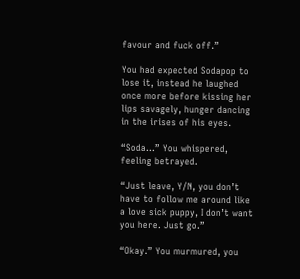favour and fuck off.”

You had expected Sodapop to lose it, instead he laughed once more before kissing her lips savagely, hunger dancing in the irises of his eyes.

“Soda…” You whispered, feeling betrayed.

“Just leave, Y/N, you don’t have to follow me around like a love sick puppy, I don’t want you here. Just go.”

“Okay.” You murmured, you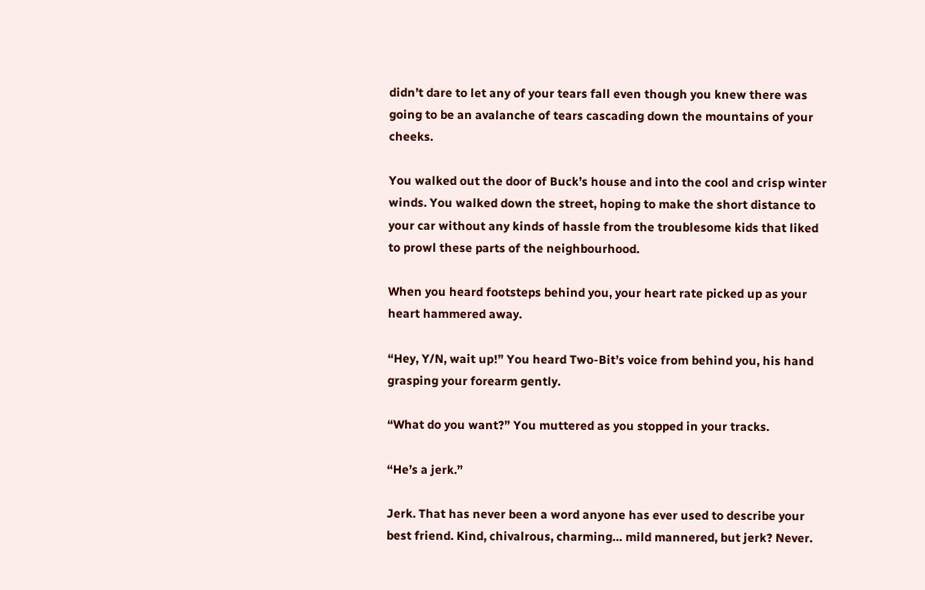didn’t dare to let any of your tears fall even though you knew there was going to be an avalanche of tears cascading down the mountains of your cheeks.

You walked out the door of Buck’s house and into the cool and crisp winter winds. You walked down the street, hoping to make the short distance to your car without any kinds of hassle from the troublesome kids that liked to prowl these parts of the neighbourhood.

When you heard footsteps behind you, your heart rate picked up as your heart hammered away.

“Hey, Y/N, wait up!” You heard Two-Bit’s voice from behind you, his hand grasping your forearm gently.

“What do you want?” You muttered as you stopped in your tracks.

“He’s a jerk.”

Jerk. That has never been a word anyone has ever used to describe your best friend. Kind, chivalrous, charming… mild mannered, but jerk? Never.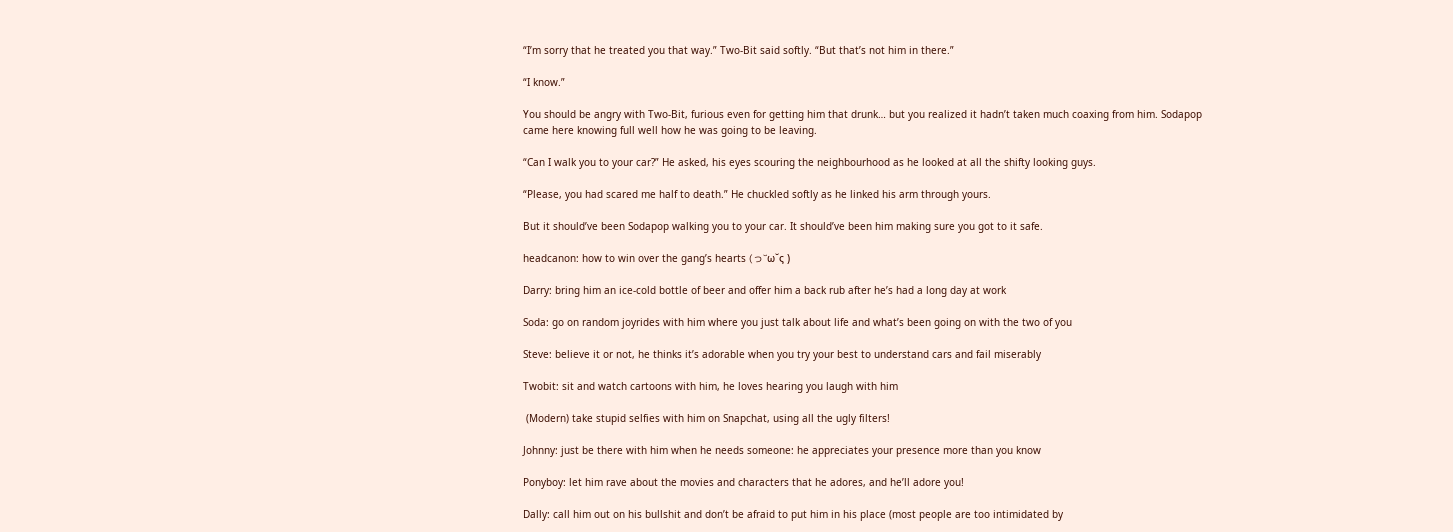“I’m sorry that he treated you that way.” Two-Bit said softly. “But that’s not him in there.”

“I know.”

You should be angry with Two-Bit, furious even for getting him that drunk… but you realized it hadn’t taken much coaxing from him. Sodapop came here knowing full well how he was going to be leaving.

“Can I walk you to your car?” He asked, his eyes scouring the neighbourhood as he looked at all the shifty looking guys.

“Please, you had scared me half to death.” He chuckled softly as he linked his arm through yours.

But it should’ve been Sodapop walking you to your car. It should’ve been him making sure you got to it safe.

headcanon: how to win over the gang’s hearts (っ˘ω˘ς )

Darry: bring him an ice-cold bottle of beer and offer him a back rub after he’s had a long day at work

Soda: go on random joyrides with him where you just talk about life and what’s been going on with the two of you

Steve: believe it or not, he thinks it’s adorable when you try your best to understand cars and fail miserably

Twobit: sit and watch cartoons with him, he loves hearing you laugh with him

 (Modern) take stupid selfies with him on Snapchat, using all the ugly filters!

Johnny: just be there with him when he needs someone: he appreciates your presence more than you know

Ponyboy: let him rave about the movies and characters that he adores, and he’ll adore you!

Dally: call him out on his bullshit and don’t be afraid to put him in his place (most people are too intimidated by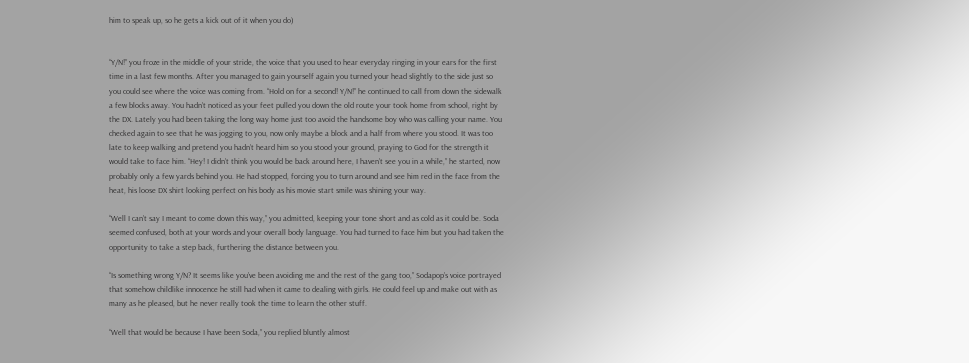him to speak up, so he gets a kick out of it when you do)


“Y/N!” you froze in the middle of your stride, the voice that you used to hear everyday ringing in your ears for the first time in a last few months. After you managed to gain yourself again you turned your head slightly to the side just so you could see where the voice was coming from. “Hold on for a second! Y/N!” he continued to call from down the sidewalk a few blocks away. You hadn’t noticed as your feet pulled you down the old route your took home from school, right by the DX. Lately you had been taking the long way home just too avoid the handsome boy who was calling your name. You checked again to see that he was jogging to you, now only maybe a block and a half from where you stood. It was too late to keep walking and pretend you hadn’t heard him so you stood your ground, praying to God for the strength it would take to face him. “Hey! I didn’t think you would be back around here, I haven’t see you in a while,” he started, now probably only a few yards behind you. He had stopped, forcing you to turn around and see him red in the face from the heat, his loose DX shirt looking perfect on his body as his movie start smile was shining your way.

“Well I can’t say I meant to come down this way,” you admitted, keeping your tone short and as cold as it could be. Soda seemed confused, both at your words and your overall body language. You had turned to face him but you had taken the opportunity to take a step back, furthering the distance between you.

“Is something wrong Y/N? It seems like you’ve been avoiding me and the rest of the gang too,” Sodapop’s voice portrayed that somehow childlike innocence he still had when it came to dealing with girls. He could feel up and make out with as many as he pleased, but he never really took the time to learn the other stuff.

“Well that would be because I have been Soda,” you replied bluntly almost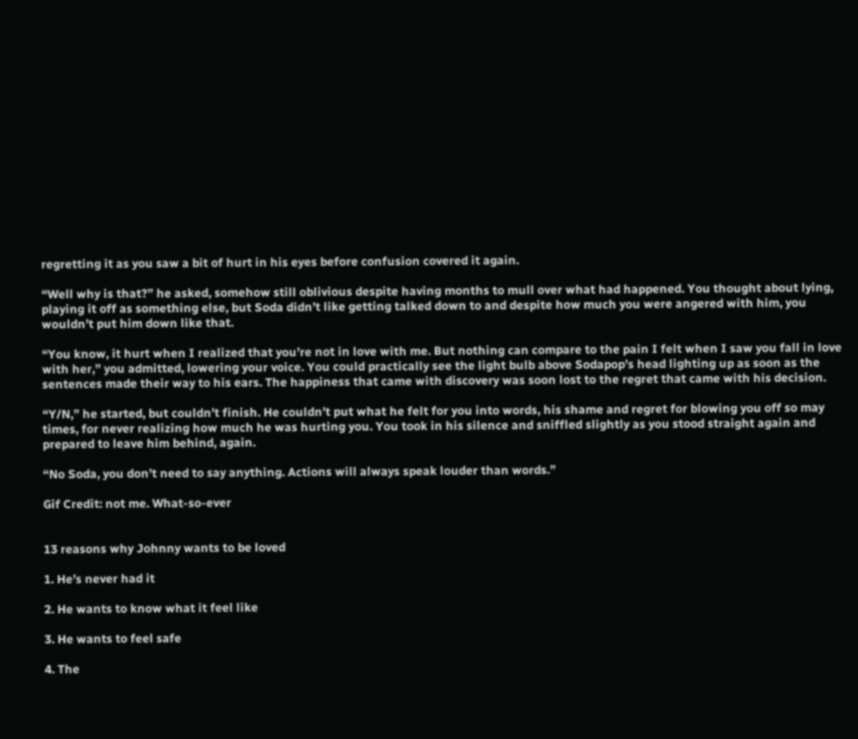regretting it as you saw a bit of hurt in his eyes before confusion covered it again.

“Well why is that?” he asked, somehow still oblivious despite having months to mull over what had happened. You thought about lying, playing it off as something else, but Soda didn’t like getting talked down to and despite how much you were angered with him, you wouldn’t put him down like that.

“You know, it hurt when I realized that you’re not in love with me. But nothing can compare to the pain I felt when I saw you fall in love with her,” you admitted, lowering your voice. You could practically see the light bulb above Sodapop’s head lighting up as soon as the sentences made their way to his ears. The happiness that came with discovery was soon lost to the regret that came with his decision.

“Y/N,” he started, but couldn’t finish. He couldn’t put what he felt for you into words, his shame and regret for blowing you off so may times, for never realizing how much he was hurting you. You took in his silence and sniffled slightly as you stood straight again and prepared to leave him behind, again.

“No Soda, you don’t need to say anything. Actions will always speak louder than words.”

Gif Credit: not me. What-so-ever


13 reasons why Johnny wants to be loved

1. He’s never had it

2. He wants to know what it feel like

3. He wants to feel safe

4. The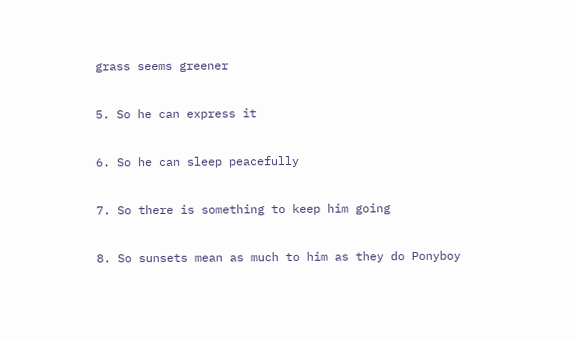grass seems greener

5. So he can express it

6. So he can sleep peacefully

7. So there is something to keep him going

8. So sunsets mean as much to him as they do Ponyboy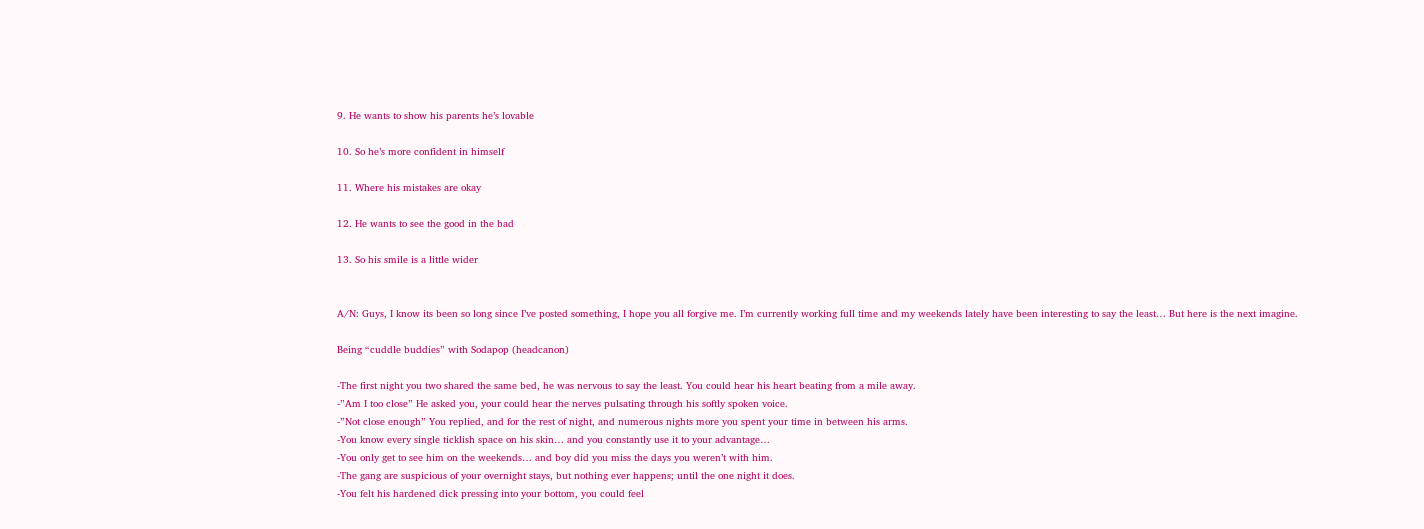9. He wants to show his parents he’s lovable

10. So he’s more confident in himself

11. Where his mistakes are okay

12. He wants to see the good in the bad

13. So his smile is a little wider


A/N: Guys, I know its been so long since I’ve posted something, I hope you all forgive me. I’m currently working full time and my weekends lately have been interesting to say the least… But here is the next imagine.

Being “cuddle buddies” with Sodapop (headcanon)

-The first night you two shared the same bed, he was nervous to say the least. You could hear his heart beating from a mile away.
-”Am I too close” He asked you, your could hear the nerves pulsating through his softly spoken voice.
-”Not close enough” You replied, and for the rest of night, and numerous nights more you spent your time in between his arms.
-You know every single ticklish space on his skin… and you constantly use it to your advantage…
-You only get to see him on the weekends… and boy did you miss the days you weren’t with him.
-The gang are suspicious of your overnight stays, but nothing ever happens; until the one night it does.
-You felt his hardened dick pressing into your bottom, you could feel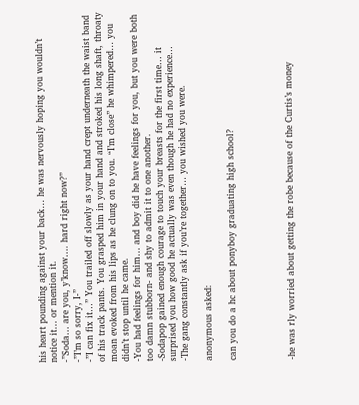his heart pounding against your back… he was nervously hoping you wouldn’t notice it… or mention it.
-”Soda… are you, y’know…. hard right now?”
-”I’m so sorry, I-”
-”I can fix it…” You trailed off slowly as your hand crept underneath the waist band of his track pants. You grasped him in your hand and stroked his long shaft, throaty moan evoked from his lips as he clung on to you. “I’m close” he whimpered… you didn’t stop until he came.
-You had feelings for him… and boy did he have feelings for you, but you were both too damn stubborn- and shy to admit it to one another.
-Sodapop gained enough courage to touch your breasts for the first time… it surprised you how good he actually was even though he had no experience…
-The gang constantly ask if you’re together… you wished you were.

anonymous asked:

can you do a hc about ponyboy graduating high school?




-he was rly worried about getting the robe because of the Curtis’s money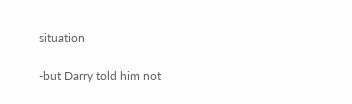situation

-but Darry told him not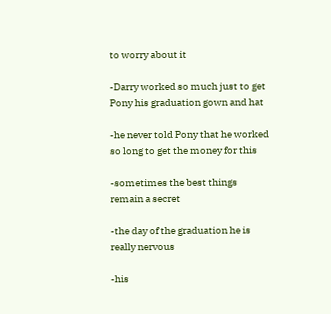to worry about it

-Darry worked so much just to get Pony his graduation gown and hat

-he never told Pony that he worked so long to get the money for this

-sometimes the best things remain a secret

-the day of the graduation he is really nervous

-his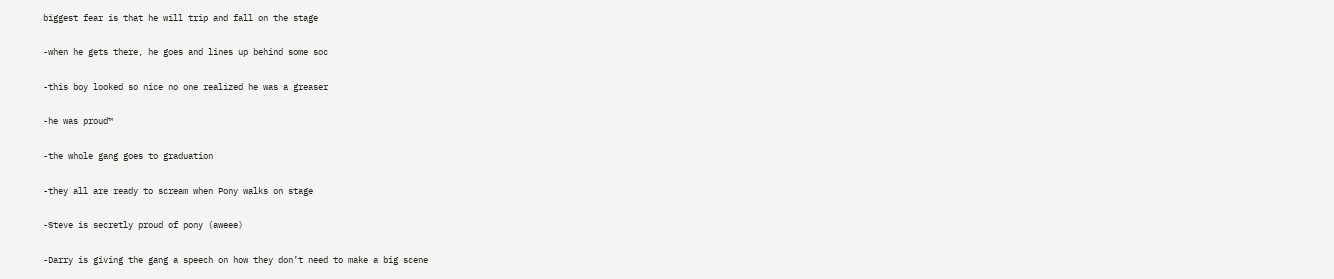biggest fear is that he will trip and fall on the stage

-when he gets there, he goes and lines up behind some soc

-this boy looked so nice no one realized he was a greaser

-he was proud™

-the whole gang goes to graduation

-they all are ready to scream when Pony walks on stage

-Steve is secretly proud of pony (aweee)

-Darry is giving the gang a speech on how they don’t need to make a big scene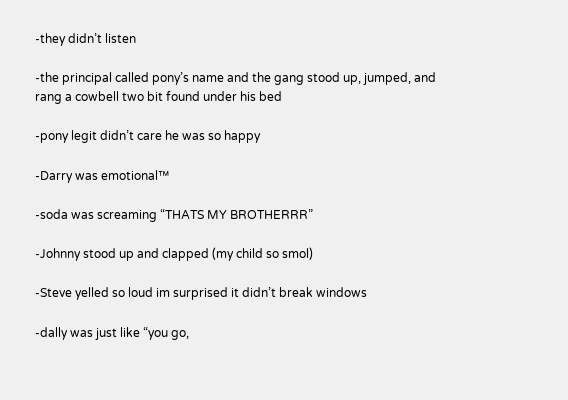-they didn’t listen

-the principal called pony’s name and the gang stood up, jumped, and rang a cowbell two bit found under his bed

-pony legit didn’t care he was so happy

-Darry was emotional™

-soda was screaming “THATS MY BROTHERRR”

-Johnny stood up and clapped (my child so smol)

-Steve yelled so loud im surprised it didn’t break windows

-dally was just like “you go,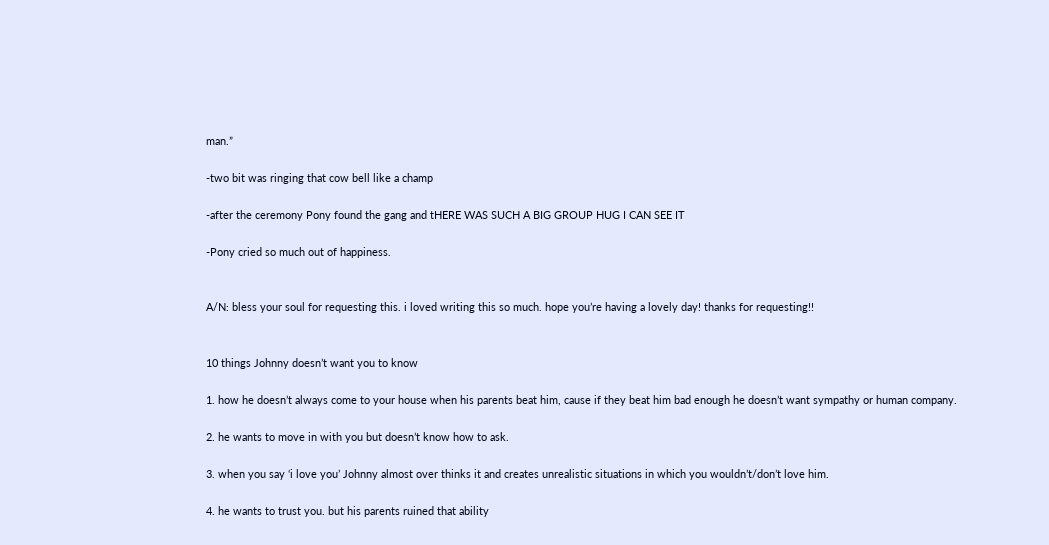man.”

-two bit was ringing that cow bell like a champ

-after the ceremony Pony found the gang and tHERE WAS SUCH A BIG GROUP HUG I CAN SEE IT

-Pony cried so much out of happiness.


A/N: bless your soul for requesting this. i loved writing this so much. hope you’re having a lovely day! thanks for requesting!!


10 things Johnny doesn’t want you to know

1. how he doesn’t always come to your house when his parents beat him, cause if they beat him bad enough he doesn’t want sympathy or human company.

2. he wants to move in with you but doesn’t know how to ask.

3. when you say ‘i love you’ Johnny almost over thinks it and creates unrealistic situations in which you wouldn’t/don’t love him.

4. he wants to trust you. but his parents ruined that ability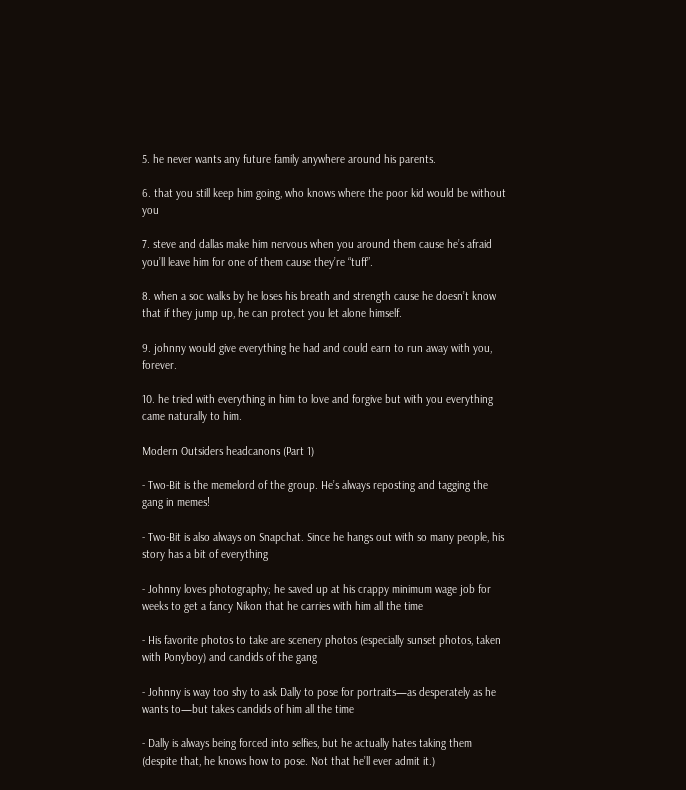5. he never wants any future family anywhere around his parents.

6. that you still keep him going, who knows where the poor kid would be without you

7. steve and dallas make him nervous when you around them cause he’s afraid you’ll leave him for one of them cause they’re “tuff”.

8. when a soc walks by he loses his breath and strength cause he doesn’t know that if they jump up, he can protect you let alone himself.

9. johnny would give everything he had and could earn to run away with you, forever.

10. he tried with everything in him to love and forgive but with you everything came naturally to him.

Modern Outsiders headcanons (Part 1)

- Two-Bit is the memelord of the group. He’s always reposting and tagging the gang in memes!

- Two-Bit is also always on Snapchat. Since he hangs out with so many people, his story has a bit of everything

- Johnny loves photography; he saved up at his crappy minimum wage job for weeks to get a fancy Nikon that he carries with him all the time

- His favorite photos to take are scenery photos (especially sunset photos, taken with Ponyboy) and candids of the gang

- Johnny is way too shy to ask Dally to pose for portraits—as desperately as he wants to—but takes candids of him all the time

- Dally is always being forced into selfies, but he actually hates taking them (despite that, he knows how to pose. Not that he’ll ever admit it.)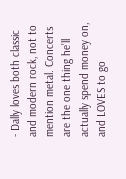- Dally loves both classic and modern rock, not to mention metal. Concerts are the one thing he’ll actually spend money on, and LOVES to go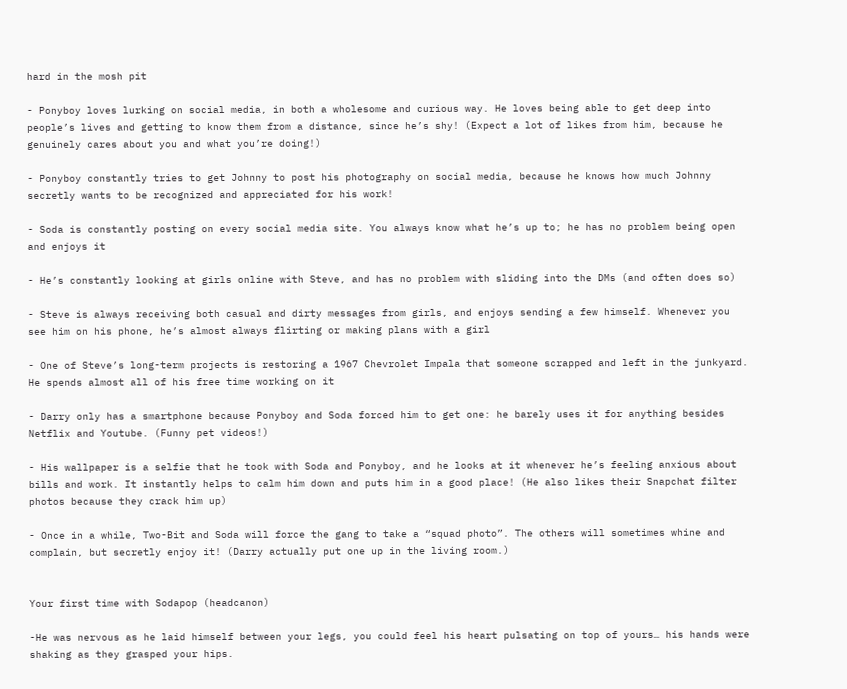hard in the mosh pit

- Ponyboy loves lurking on social media, in both a wholesome and curious way. He loves being able to get deep into people’s lives and getting to know them from a distance, since he’s shy! (Expect a lot of likes from him, because he genuinely cares about you and what you’re doing!)

- Ponyboy constantly tries to get Johnny to post his photography on social media, because he knows how much Johnny secretly wants to be recognized and appreciated for his work!

- Soda is constantly posting on every social media site. You always know what he’s up to; he has no problem being open and enjoys it

- He’s constantly looking at girls online with Steve, and has no problem with sliding into the DMs (and often does so)

- Steve is always receiving both casual and dirty messages from girls, and enjoys sending a few himself. Whenever you see him on his phone, he’s almost always flirting or making plans with a girl

- One of Steve’s long-term projects is restoring a 1967 Chevrolet Impala that someone scrapped and left in the junkyard. He spends almost all of his free time working on it

- Darry only has a smartphone because Ponyboy and Soda forced him to get one: he barely uses it for anything besides Netflix and Youtube. (Funny pet videos!)

- His wallpaper is a selfie that he took with Soda and Ponyboy, and he looks at it whenever he’s feeling anxious about bills and work. It instantly helps to calm him down and puts him in a good place! (He also likes their Snapchat filter photos because they crack him up)

- Once in a while, Two-Bit and Soda will force the gang to take a “squad photo”. The others will sometimes whine and complain, but secretly enjoy it! (Darry actually put one up in the living room.)


Your first time with Sodapop (headcanon)

-He was nervous as he laid himself between your legs, you could feel his heart pulsating on top of yours… his hands were shaking as they grasped your hips.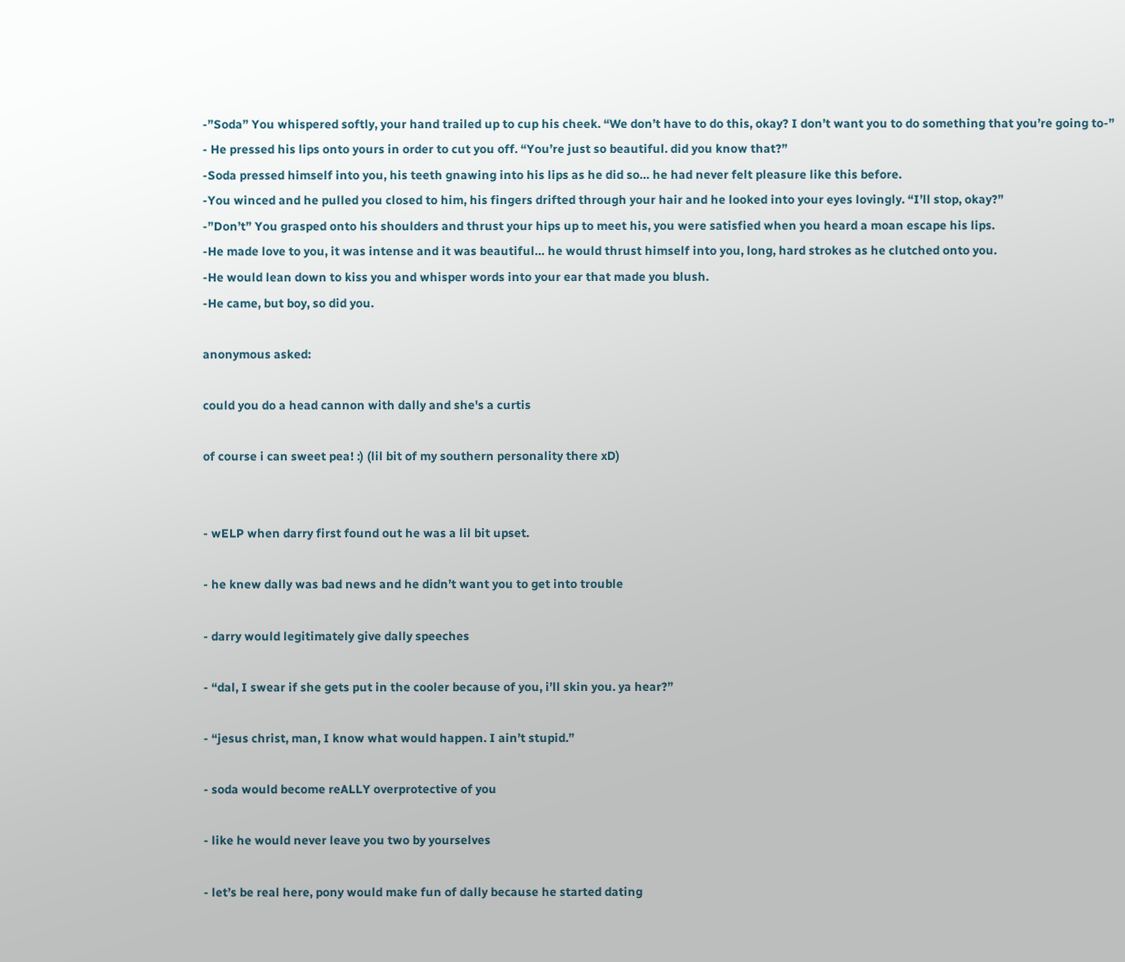-”Soda” You whispered softly, your hand trailed up to cup his cheek. “We don’t have to do this, okay? I don’t want you to do something that you’re going to-”
- He pressed his lips onto yours in order to cut you off. “You’re just so beautiful. did you know that?”
-Soda pressed himself into you, his teeth gnawing into his lips as he did so… he had never felt pleasure like this before.
-You winced and he pulled you closed to him, his fingers drifted through your hair and he looked into your eyes lovingly. “I’ll stop, okay?”
-”Don’t” You grasped onto his shoulders and thrust your hips up to meet his, you were satisfied when you heard a moan escape his lips.
-He made love to you, it was intense and it was beautiful… he would thrust himself into you, long, hard strokes as he clutched onto you.
-He would lean down to kiss you and whisper words into your ear that made you blush.
-He came, but boy, so did you.

anonymous asked:

could you do a head cannon with dally and she's a curtis

of course i can sweet pea! :) (lil bit of my southern personality there xD)


- wELP when darry first found out he was a lil bit upset.

- he knew dally was bad news and he didn’t want you to get into trouble

- darry would legitimately give dally speeches

- “dal, I swear if she gets put in the cooler because of you, i’ll skin you. ya hear?”

- “jesus christ, man, I know what would happen. I ain’t stupid.”

- soda would become reALLY overprotective of you

- like he would never leave you two by yourselves

- let’s be real here, pony would make fun of dally because he started dating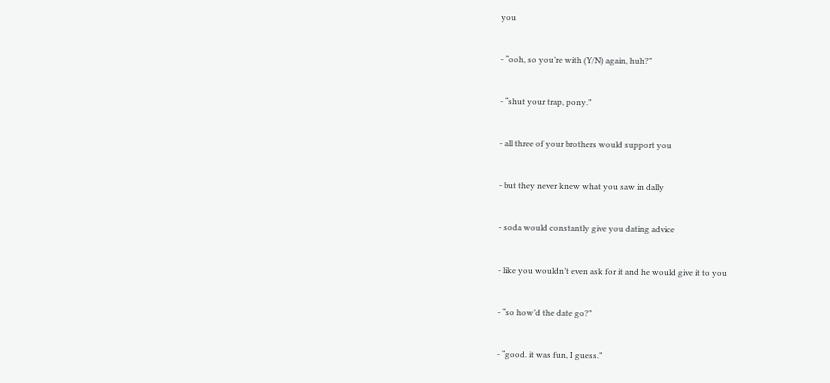you

- “ooh, so you’re with (Y/N) again, huh?”

- “shut your trap, pony.”

- all three of your brothers would support you

- but they never knew what you saw in dally

- soda would constantly give you dating advice

- like you wouldn’t even ask for it and he would give it to you

- “so how’d the date go?”

- “good. it was fun, I guess.”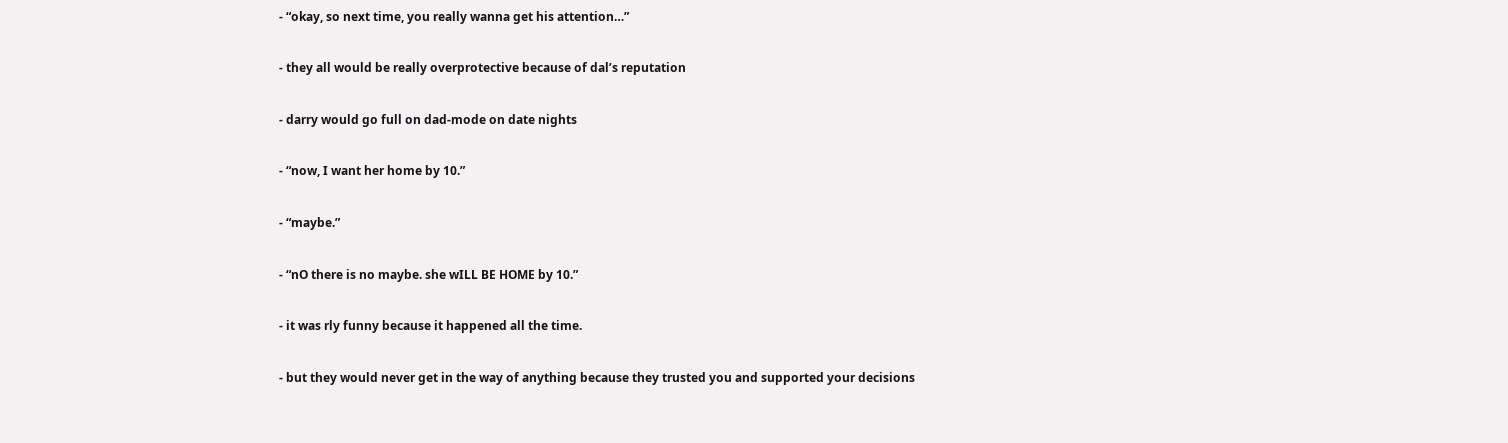- “okay, so next time, you really wanna get his attention…”

- they all would be really overprotective because of dal’s reputation

- darry would go full on dad-mode on date nights

- “now, I want her home by 10.”

- “maybe.”

- “nO there is no maybe. she wILL BE HOME by 10.”

- it was rly funny because it happened all the time.

- but they would never get in the way of anything because they trusted you and supported your decisions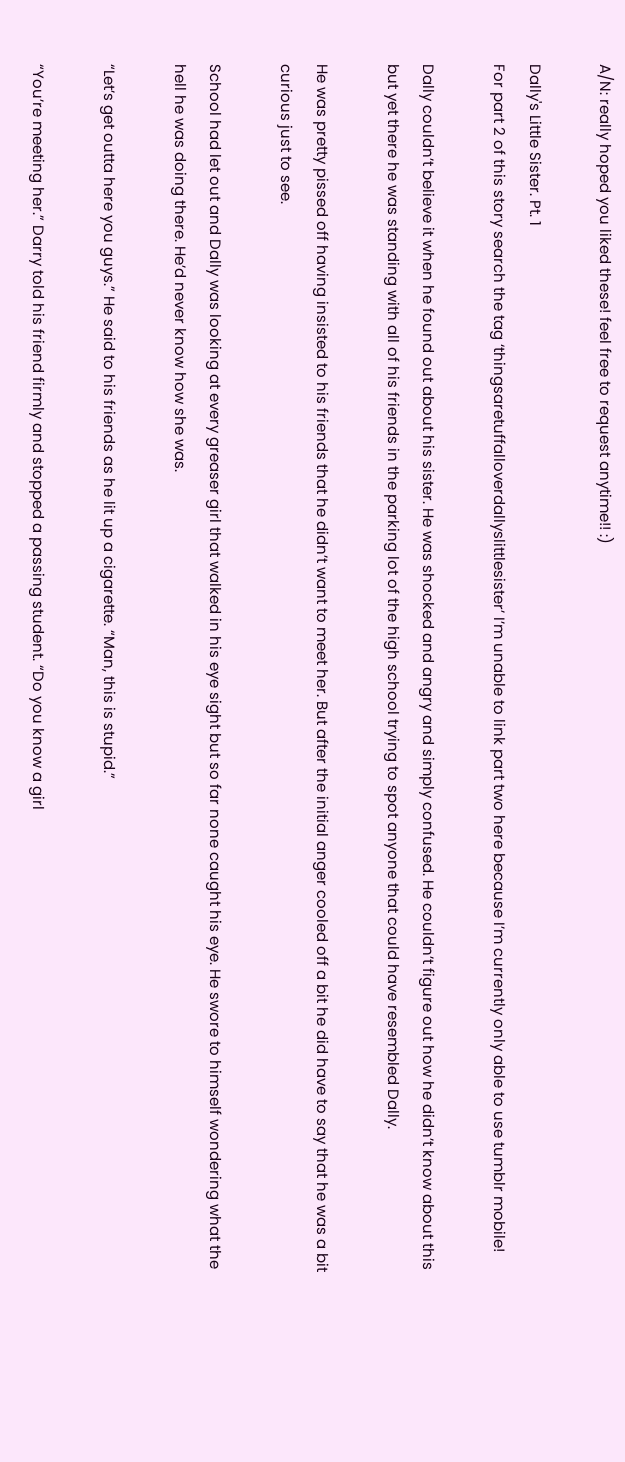A/N: really hoped you liked these! feel free to request anytime!! :)

Dally's Little Sister. Pt. 1
For part 2 of this story search the tag ‘thingsaretuffalloverdallyslittlesister’ I’m unable to link part two here because I’m currently only able to use tumblr mobile!

Dally couldn’t believe it when he found out about his sister. He was shocked and angry and simply confused. He couldn’t figure out how he didn’t know about this but yet there he was standing with all of his friends in the parking lot of the high school trying to spot anyone that could have resembled Dally.

He was pretty pissed off having insisted to his friends that he didn’t want to meet her. But after the initial anger cooled off a bit he did have to say that he was a bit curious just to see.

School had let out and Dally was looking at every greaser girl that walked in his eye sight but so far none caught his eye. He swore to himself wondering what the hell he was doing there. He’d never know how she was.

“Let’s get outta here you guys.” He said to his friends as he lit up a cigarette. “Man, this is stupid.”

“You’re meeting her.” Darry told his friend firmly and stopped a passing student. “Do you know a girl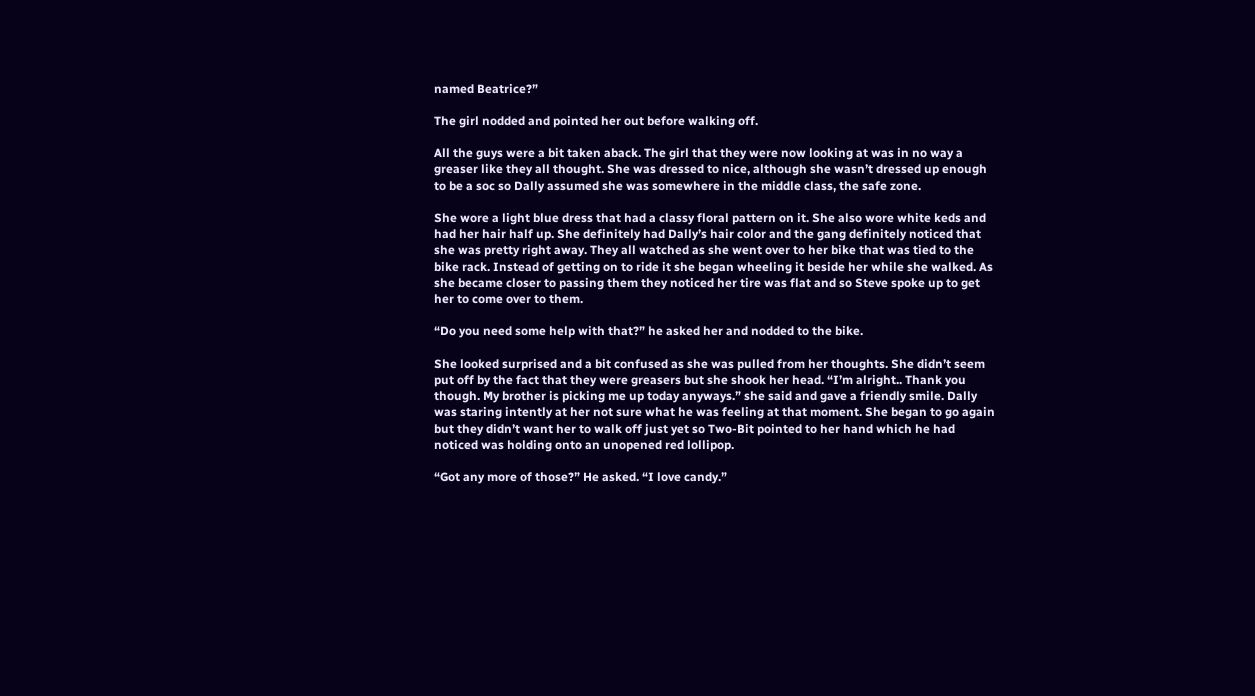named Beatrice?”

The girl nodded and pointed her out before walking off.

All the guys were a bit taken aback. The girl that they were now looking at was in no way a greaser like they all thought. She was dressed to nice, although she wasn’t dressed up enough to be a soc so Dally assumed she was somewhere in the middle class, the safe zone.

She wore a light blue dress that had a classy floral pattern on it. She also wore white keds and had her hair half up. She definitely had Dally’s hair color and the gang definitely noticed that she was pretty right away. They all watched as she went over to her bike that was tied to the bike rack. Instead of getting on to ride it she began wheeling it beside her while she walked. As she became closer to passing them they noticed her tire was flat and so Steve spoke up to get her to come over to them.

“Do you need some help with that?” he asked her and nodded to the bike.

She looked surprised and a bit confused as she was pulled from her thoughts. She didn’t seem put off by the fact that they were greasers but she shook her head. “I’m alright.. Thank you though. My brother is picking me up today anyways.” she said and gave a friendly smile. Dally was staring intently at her not sure what he was feeling at that moment. She began to go again but they didn’t want her to walk off just yet so Two-Bit pointed to her hand which he had noticed was holding onto an unopened red lollipop.

“Got any more of those?” He asked. “I love candy.”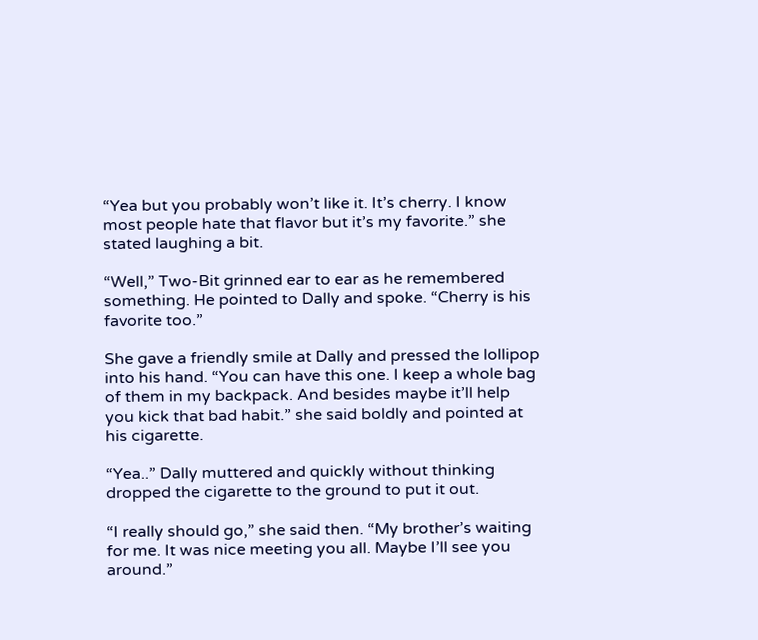“Yea but you probably won’t like it. It’s cherry. I know most people hate that flavor but it’s my favorite.” she stated laughing a bit.

“Well,” Two-Bit grinned ear to ear as he remembered something. He pointed to Dally and spoke. “Cherry is his favorite too.”

She gave a friendly smile at Dally and pressed the lollipop into his hand. “You can have this one. I keep a whole bag of them in my backpack. And besides maybe it’ll help you kick that bad habit.” she said boldly and pointed at his cigarette.

“Yea..” Dally muttered and quickly without thinking dropped the cigarette to the ground to put it out.

“I really should go,” she said then. “My brother’s waiting for me. It was nice meeting you all. Maybe I’ll see you around.”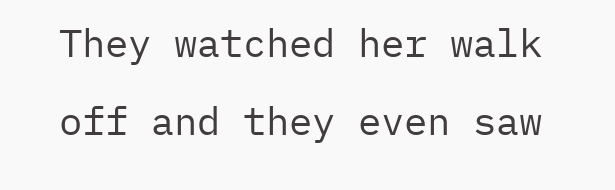They watched her walk off and they even saw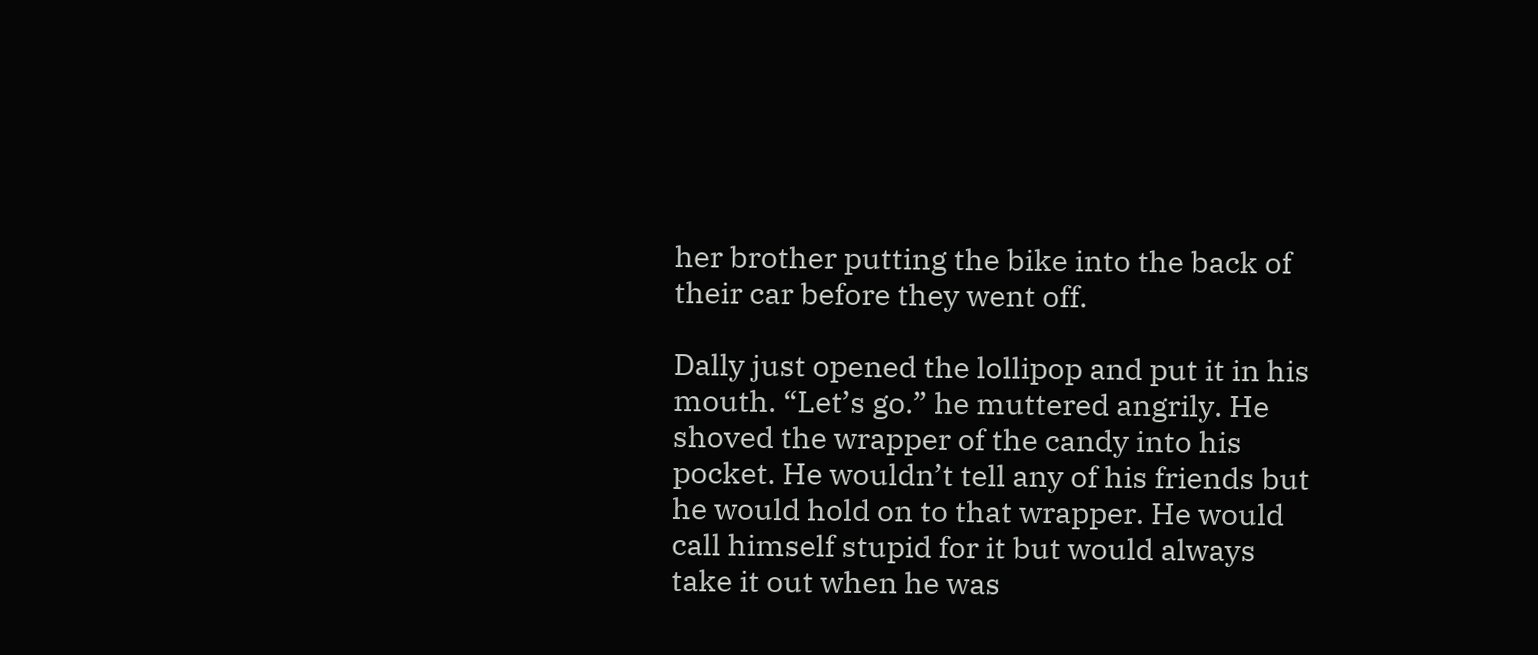her brother putting the bike into the back of their car before they went off.

Dally just opened the lollipop and put it in his mouth. “Let’s go.” he muttered angrily. He shoved the wrapper of the candy into his pocket. He wouldn’t tell any of his friends but he would hold on to that wrapper. He would call himself stupid for it but would always take it out when he was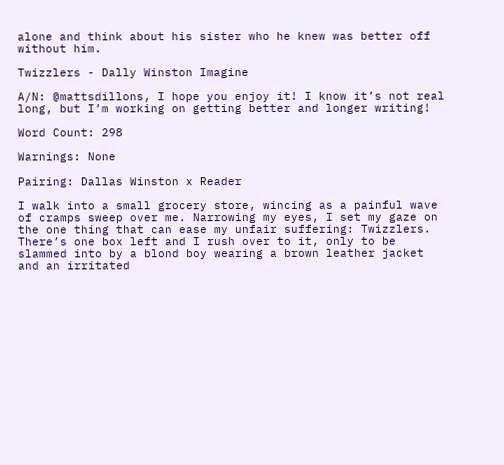alone and think about his sister who he knew was better off without him.

Twizzlers - Dally Winston Imagine

A/N: @mattsdillons, I hope you enjoy it! I know it’s not real long, but I’m working on getting better and longer writing!

Word Count: 298

Warnings: None

Pairing: Dallas Winston x Reader

I walk into a small grocery store, wincing as a painful wave of cramps sweep over me. Narrowing my eyes, I set my gaze on the one thing that can ease my unfair suffering: Twizzlers. There’s one box left and I rush over to it, only to be slammed into by a blond boy wearing a brown leather jacket and an irritated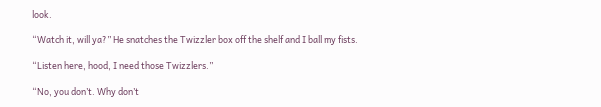look.

“Watch it, will ya?” He snatches the Twizzler box off the shelf and I ball my fists.

“Listen here, hood, I need those Twizzlers.”

“No, you don’t. Why don’t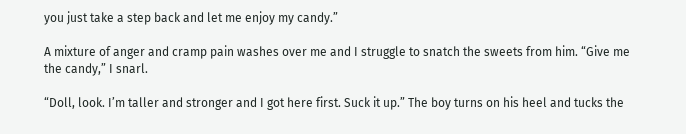you just take a step back and let me enjoy my candy.”

A mixture of anger and cramp pain washes over me and I struggle to snatch the sweets from him. “Give me the candy,” I snarl.

“Doll, look. I’m taller and stronger and I got here first. Suck it up.” The boy turns on his heel and tucks the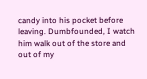candy into his pocket before leaving. Dumbfounded, I watch him walk out of the store and out of my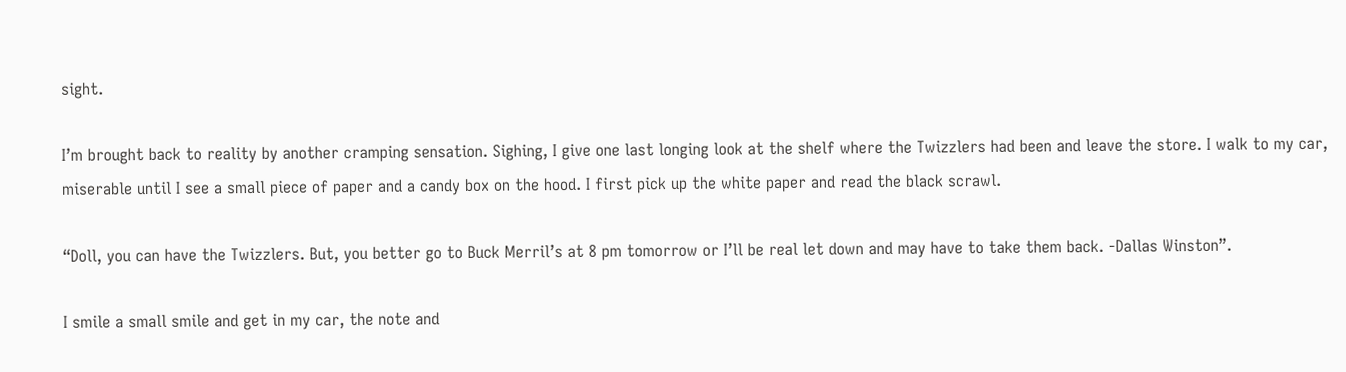sight.

I’m brought back to reality by another cramping sensation. Sighing, I give one last longing look at the shelf where the Twizzlers had been and leave the store. I walk to my car, miserable until I see a small piece of paper and a candy box on the hood. I first pick up the white paper and read the black scrawl.

“Doll, you can have the Twizzlers. But, you better go to Buck Merril’s at 8 pm tomorrow or I’ll be real let down and may have to take them back. -Dallas Winston”.

I smile a small smile and get in my car, the note and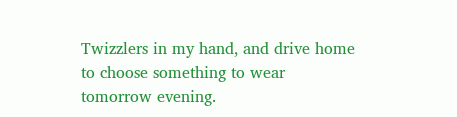Twizzlers in my hand, and drive home to choose something to wear tomorrow evening.